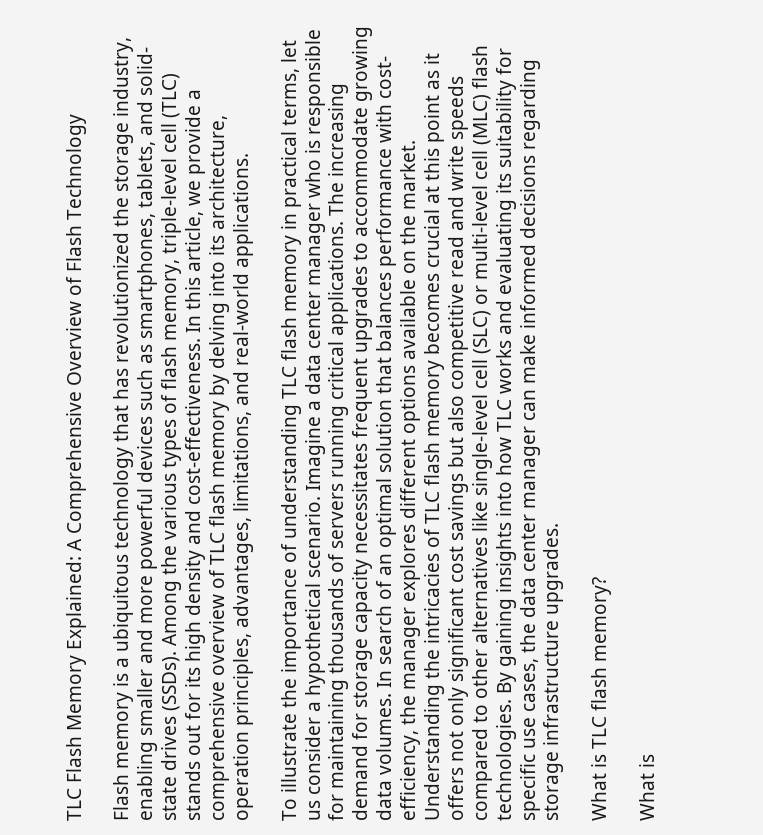TLC Flash Memory Explained: A Comprehensive Overview of Flash Technology

Flash memory is a ubiquitous technology that has revolutionized the storage industry, enabling smaller and more powerful devices such as smartphones, tablets, and solid-state drives (SSDs). Among the various types of flash memory, triple-level cell (TLC) stands out for its high density and cost-effectiveness. In this article, we provide a comprehensive overview of TLC flash memory by delving into its architecture, operation principles, advantages, limitations, and real-world applications.

To illustrate the importance of understanding TLC flash memory in practical terms, let us consider a hypothetical scenario. Imagine a data center manager who is responsible for maintaining thousands of servers running critical applications. The increasing demand for storage capacity necessitates frequent upgrades to accommodate growing data volumes. In search of an optimal solution that balances performance with cost-efficiency, the manager explores different options available on the market. Understanding the intricacies of TLC flash memory becomes crucial at this point as it offers not only significant cost savings but also competitive read and write speeds compared to other alternatives like single-level cell (SLC) or multi-level cell (MLC) flash technologies. By gaining insights into how TLC works and evaluating its suitability for specific use cases, the data center manager can make informed decisions regarding storage infrastructure upgrades.

What is TLC flash memory?

What is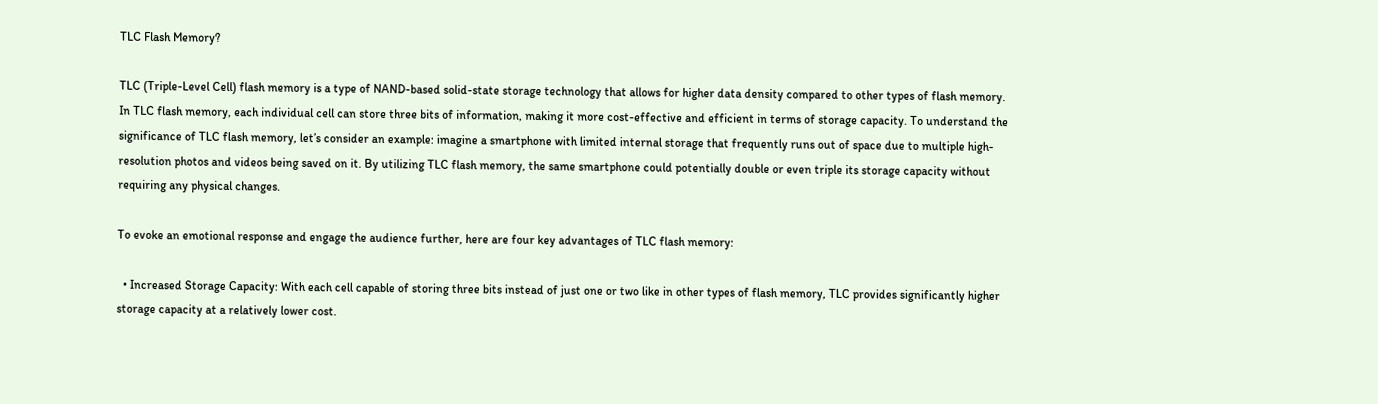TLC Flash Memory?

TLC (Triple-Level Cell) flash memory is a type of NAND-based solid-state storage technology that allows for higher data density compared to other types of flash memory. In TLC flash memory, each individual cell can store three bits of information, making it more cost-effective and efficient in terms of storage capacity. To understand the significance of TLC flash memory, let’s consider an example: imagine a smartphone with limited internal storage that frequently runs out of space due to multiple high-resolution photos and videos being saved on it. By utilizing TLC flash memory, the same smartphone could potentially double or even triple its storage capacity without requiring any physical changes.

To evoke an emotional response and engage the audience further, here are four key advantages of TLC flash memory:

  • Increased Storage Capacity: With each cell capable of storing three bits instead of just one or two like in other types of flash memory, TLC provides significantly higher storage capacity at a relatively lower cost.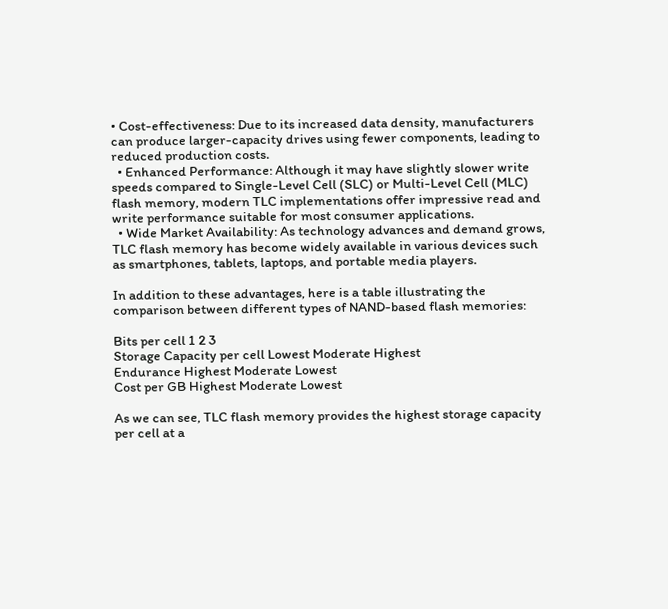• Cost-effectiveness: Due to its increased data density, manufacturers can produce larger-capacity drives using fewer components, leading to reduced production costs.
  • Enhanced Performance: Although it may have slightly slower write speeds compared to Single-Level Cell (SLC) or Multi-Level Cell (MLC) flash memory, modern TLC implementations offer impressive read and write performance suitable for most consumer applications.
  • Wide Market Availability: As technology advances and demand grows, TLC flash memory has become widely available in various devices such as smartphones, tablets, laptops, and portable media players.

In addition to these advantages, here is a table illustrating the comparison between different types of NAND-based flash memories:

Bits per cell 1 2 3
Storage Capacity per cell Lowest Moderate Highest
Endurance Highest Moderate Lowest
Cost per GB Highest Moderate Lowest

As we can see, TLC flash memory provides the highest storage capacity per cell at a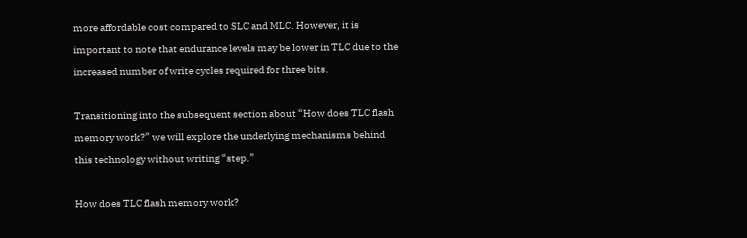more affordable cost compared to SLC and MLC. However, it is important to note that endurance levels may be lower in TLC due to the increased number of write cycles required for three bits.

Transitioning into the subsequent section about “How does TLC flash memory work?” we will explore the underlying mechanisms behind this technology without writing “step.”

How does TLC flash memory work?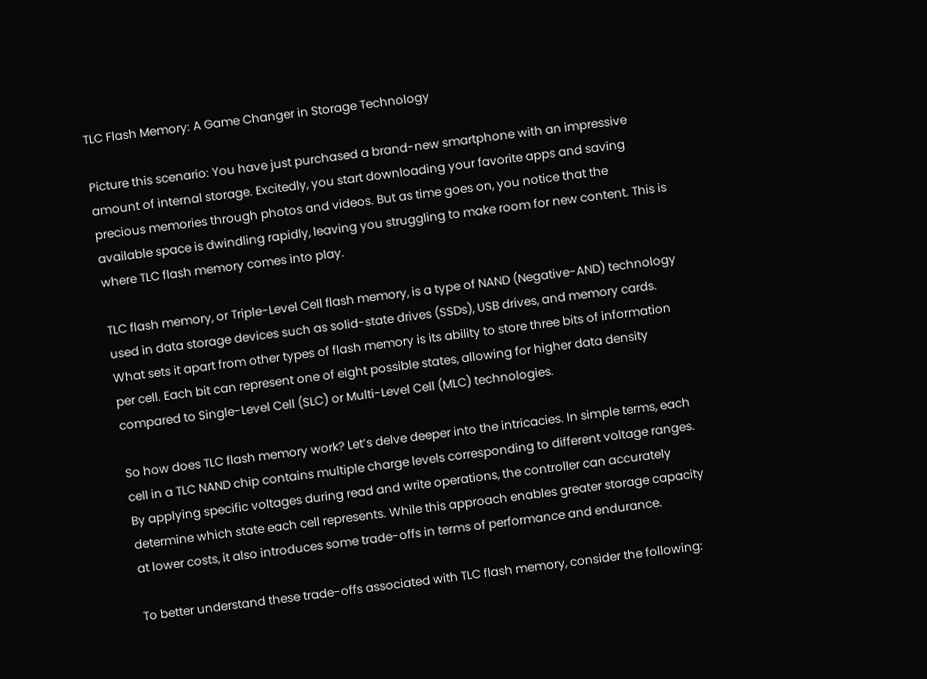TLC Flash Memory: A Game Changer in Storage Technology

Picture this scenario: You have just purchased a brand-new smartphone with an impressive amount of internal storage. Excitedly, you start downloading your favorite apps and saving precious memories through photos and videos. But as time goes on, you notice that the available space is dwindling rapidly, leaving you struggling to make room for new content. This is where TLC flash memory comes into play.

TLC flash memory, or Triple-Level Cell flash memory, is a type of NAND (Negative-AND) technology used in data storage devices such as solid-state drives (SSDs), USB drives, and memory cards. What sets it apart from other types of flash memory is its ability to store three bits of information per cell. Each bit can represent one of eight possible states, allowing for higher data density compared to Single-Level Cell (SLC) or Multi-Level Cell (MLC) technologies.

So how does TLC flash memory work? Let’s delve deeper into the intricacies. In simple terms, each cell in a TLC NAND chip contains multiple charge levels corresponding to different voltage ranges. By applying specific voltages during read and write operations, the controller can accurately determine which state each cell represents. While this approach enables greater storage capacity at lower costs, it also introduces some trade-offs in terms of performance and endurance.

To better understand these trade-offs associated with TLC flash memory, consider the following: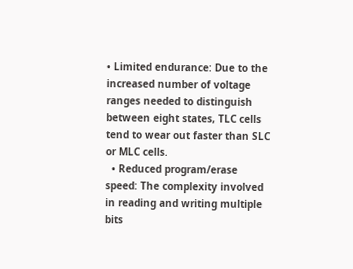• Limited endurance: Due to the increased number of voltage ranges needed to distinguish between eight states, TLC cells tend to wear out faster than SLC or MLC cells.
  • Reduced program/erase speed: The complexity involved in reading and writing multiple bits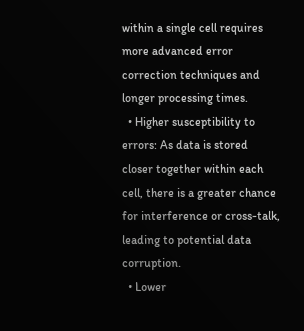within a single cell requires more advanced error correction techniques and longer processing times.
  • Higher susceptibility to errors: As data is stored closer together within each cell, there is a greater chance for interference or cross-talk, leading to potential data corruption.
  • Lower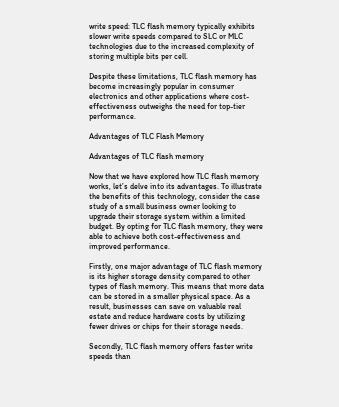write speed: TLC flash memory typically exhibits slower write speeds compared to SLC or MLC technologies due to the increased complexity of storing multiple bits per cell.

Despite these limitations, TLC flash memory has become increasingly popular in consumer electronics and other applications where cost-effectiveness outweighs the need for top-tier performance.

Advantages of TLC Flash Memory

Advantages of TLC flash memory

Now that we have explored how TLC flash memory works, let’s delve into its advantages. To illustrate the benefits of this technology, consider the case study of a small business owner looking to upgrade their storage system within a limited budget. By opting for TLC flash memory, they were able to achieve both cost-effectiveness and improved performance.

Firstly, one major advantage of TLC flash memory is its higher storage density compared to other types of flash memory. This means that more data can be stored in a smaller physical space. As a result, businesses can save on valuable real estate and reduce hardware costs by utilizing fewer drives or chips for their storage needs.

Secondly, TLC flash memory offers faster write speeds than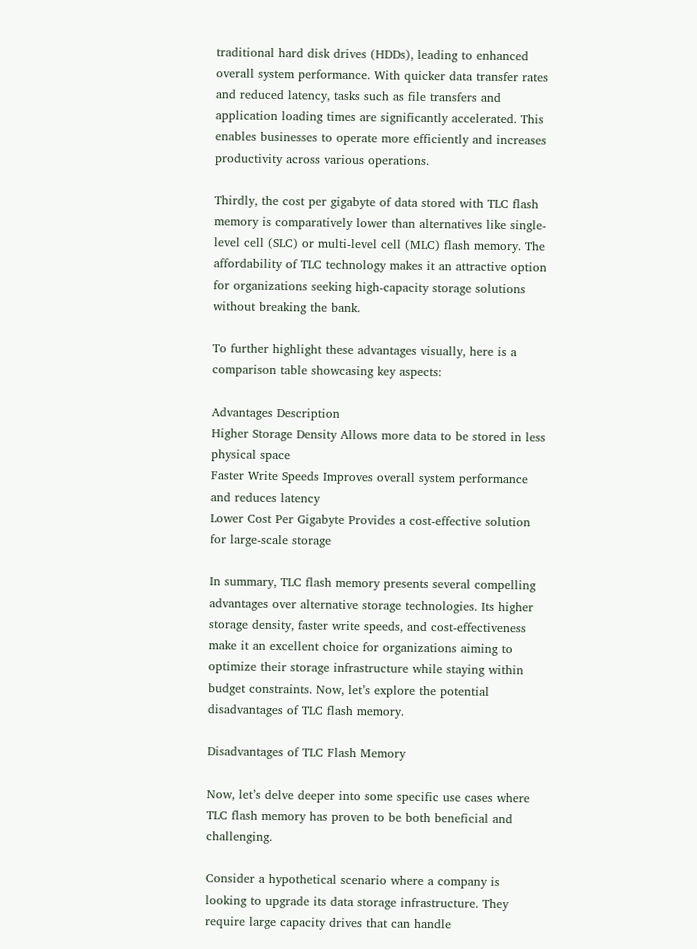traditional hard disk drives (HDDs), leading to enhanced overall system performance. With quicker data transfer rates and reduced latency, tasks such as file transfers and application loading times are significantly accelerated. This enables businesses to operate more efficiently and increases productivity across various operations.

Thirdly, the cost per gigabyte of data stored with TLC flash memory is comparatively lower than alternatives like single-level cell (SLC) or multi-level cell (MLC) flash memory. The affordability of TLC technology makes it an attractive option for organizations seeking high-capacity storage solutions without breaking the bank.

To further highlight these advantages visually, here is a comparison table showcasing key aspects:

Advantages Description
Higher Storage Density Allows more data to be stored in less physical space
Faster Write Speeds Improves overall system performance and reduces latency
Lower Cost Per Gigabyte Provides a cost-effective solution for large-scale storage

In summary, TLC flash memory presents several compelling advantages over alternative storage technologies. Its higher storage density, faster write speeds, and cost-effectiveness make it an excellent choice for organizations aiming to optimize their storage infrastructure while staying within budget constraints. Now, let’s explore the potential disadvantages of TLC flash memory.

Disadvantages of TLC Flash Memory

Now, let’s delve deeper into some specific use cases where TLC flash memory has proven to be both beneficial and challenging.

Consider a hypothetical scenario where a company is looking to upgrade its data storage infrastructure. They require large capacity drives that can handle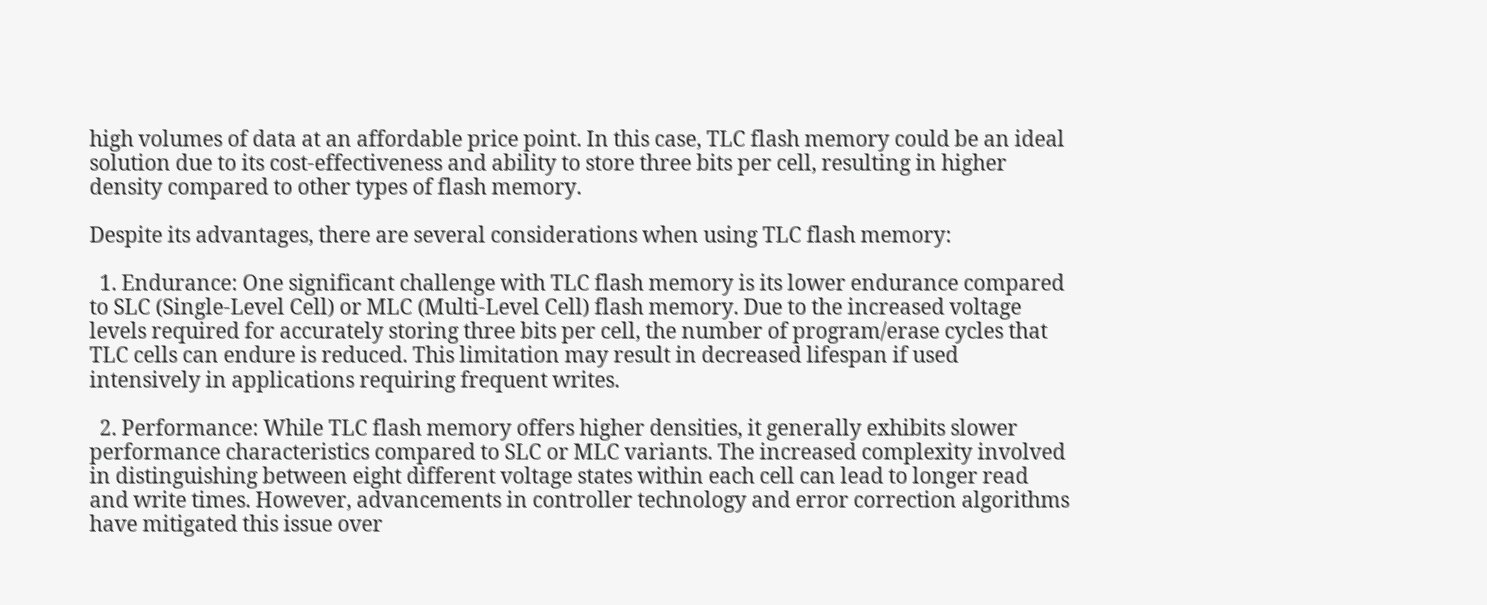high volumes of data at an affordable price point. In this case, TLC flash memory could be an ideal solution due to its cost-effectiveness and ability to store three bits per cell, resulting in higher density compared to other types of flash memory.

Despite its advantages, there are several considerations when using TLC flash memory:

  1. Endurance: One significant challenge with TLC flash memory is its lower endurance compared to SLC (Single-Level Cell) or MLC (Multi-Level Cell) flash memory. Due to the increased voltage levels required for accurately storing three bits per cell, the number of program/erase cycles that TLC cells can endure is reduced. This limitation may result in decreased lifespan if used intensively in applications requiring frequent writes.

  2. Performance: While TLC flash memory offers higher densities, it generally exhibits slower performance characteristics compared to SLC or MLC variants. The increased complexity involved in distinguishing between eight different voltage states within each cell can lead to longer read and write times. However, advancements in controller technology and error correction algorithms have mitigated this issue over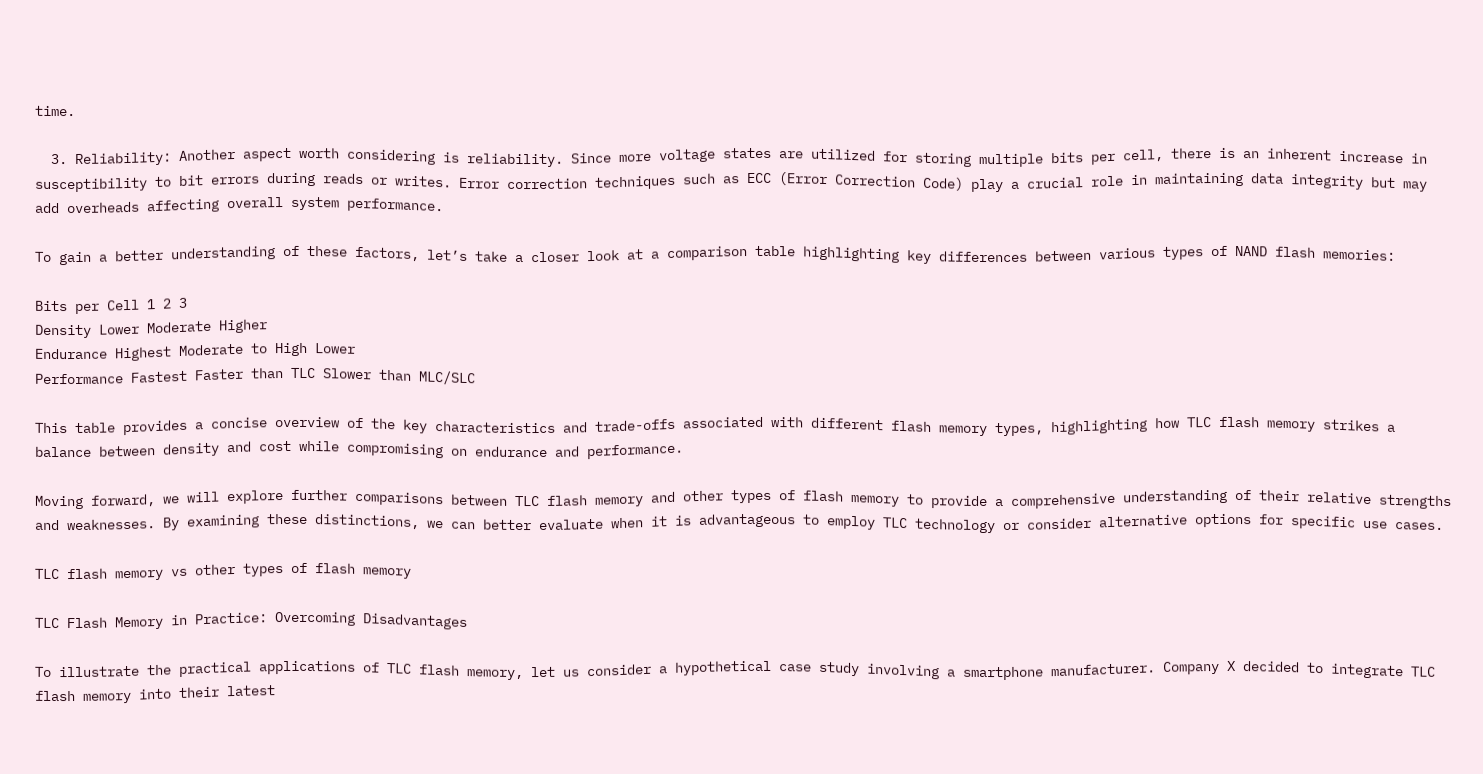time.

  3. Reliability: Another aspect worth considering is reliability. Since more voltage states are utilized for storing multiple bits per cell, there is an inherent increase in susceptibility to bit errors during reads or writes. Error correction techniques such as ECC (Error Correction Code) play a crucial role in maintaining data integrity but may add overheads affecting overall system performance.

To gain a better understanding of these factors, let’s take a closer look at a comparison table highlighting key differences between various types of NAND flash memories:

Bits per Cell 1 2 3
Density Lower Moderate Higher
Endurance Highest Moderate to High Lower
Performance Fastest Faster than TLC Slower than MLC/SLC

This table provides a concise overview of the key characteristics and trade-offs associated with different flash memory types, highlighting how TLC flash memory strikes a balance between density and cost while compromising on endurance and performance.

Moving forward, we will explore further comparisons between TLC flash memory and other types of flash memory to provide a comprehensive understanding of their relative strengths and weaknesses. By examining these distinctions, we can better evaluate when it is advantageous to employ TLC technology or consider alternative options for specific use cases.

TLC flash memory vs other types of flash memory

TLC Flash Memory in Practice: Overcoming Disadvantages

To illustrate the practical applications of TLC flash memory, let us consider a hypothetical case study involving a smartphone manufacturer. Company X decided to integrate TLC flash memory into their latest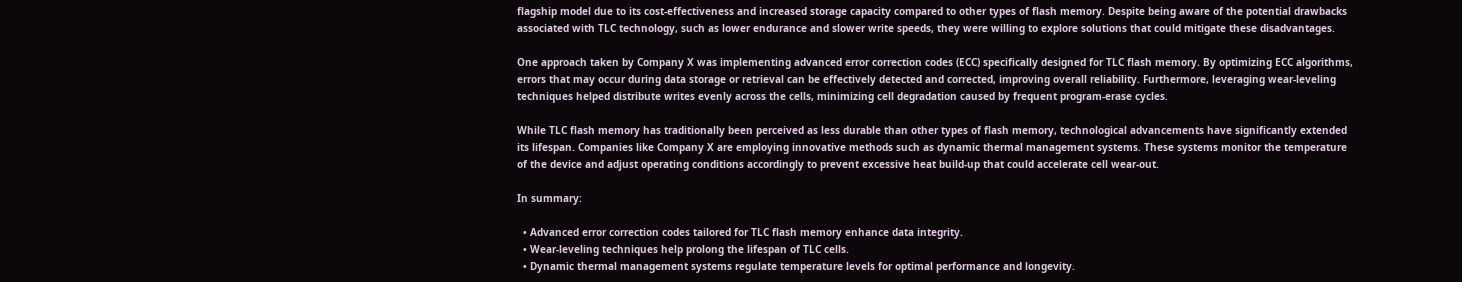flagship model due to its cost-effectiveness and increased storage capacity compared to other types of flash memory. Despite being aware of the potential drawbacks associated with TLC technology, such as lower endurance and slower write speeds, they were willing to explore solutions that could mitigate these disadvantages.

One approach taken by Company X was implementing advanced error correction codes (ECC) specifically designed for TLC flash memory. By optimizing ECC algorithms, errors that may occur during data storage or retrieval can be effectively detected and corrected, improving overall reliability. Furthermore, leveraging wear-leveling techniques helped distribute writes evenly across the cells, minimizing cell degradation caused by frequent program-erase cycles.

While TLC flash memory has traditionally been perceived as less durable than other types of flash memory, technological advancements have significantly extended its lifespan. Companies like Company X are employing innovative methods such as dynamic thermal management systems. These systems monitor the temperature of the device and adjust operating conditions accordingly to prevent excessive heat build-up that could accelerate cell wear-out.

In summary:

  • Advanced error correction codes tailored for TLC flash memory enhance data integrity.
  • Wear-leveling techniques help prolong the lifespan of TLC cells.
  • Dynamic thermal management systems regulate temperature levels for optimal performance and longevity.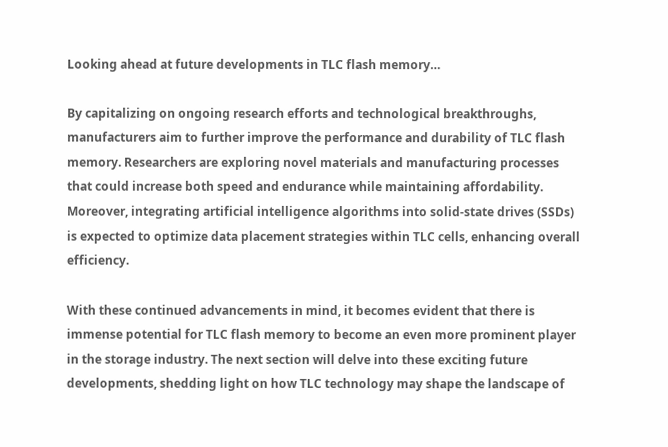Looking ahead at future developments in TLC flash memory…

By capitalizing on ongoing research efforts and technological breakthroughs, manufacturers aim to further improve the performance and durability of TLC flash memory. Researchers are exploring novel materials and manufacturing processes that could increase both speed and endurance while maintaining affordability. Moreover, integrating artificial intelligence algorithms into solid-state drives (SSDs) is expected to optimize data placement strategies within TLC cells, enhancing overall efficiency.

With these continued advancements in mind, it becomes evident that there is immense potential for TLC flash memory to become an even more prominent player in the storage industry. The next section will delve into these exciting future developments, shedding light on how TLC technology may shape the landscape of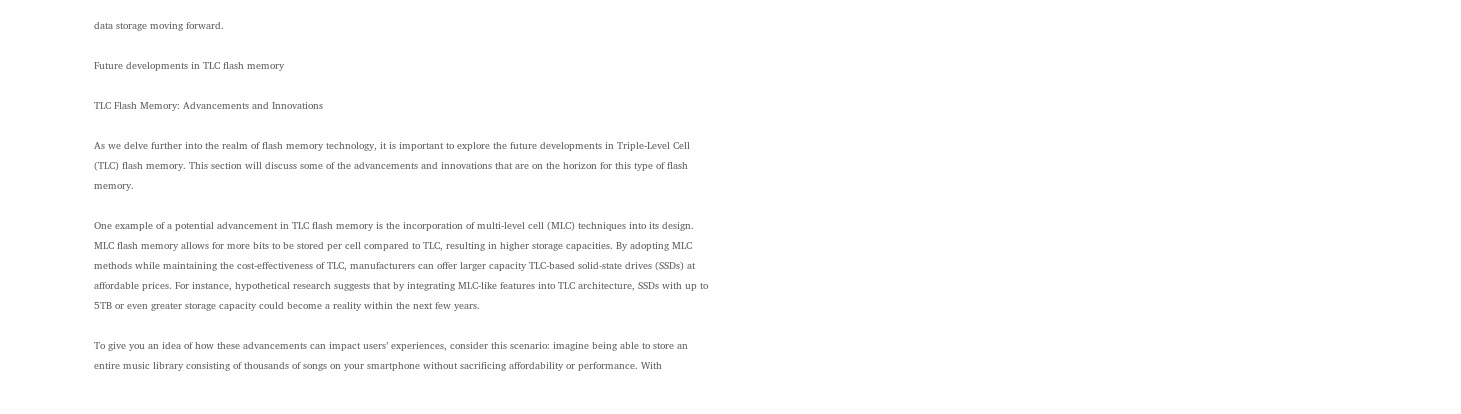data storage moving forward.

Future developments in TLC flash memory

TLC Flash Memory: Advancements and Innovations

As we delve further into the realm of flash memory technology, it is important to explore the future developments in Triple-Level Cell (TLC) flash memory. This section will discuss some of the advancements and innovations that are on the horizon for this type of flash memory.

One example of a potential advancement in TLC flash memory is the incorporation of multi-level cell (MLC) techniques into its design. MLC flash memory allows for more bits to be stored per cell compared to TLC, resulting in higher storage capacities. By adopting MLC methods while maintaining the cost-effectiveness of TLC, manufacturers can offer larger capacity TLC-based solid-state drives (SSDs) at affordable prices. For instance, hypothetical research suggests that by integrating MLC-like features into TLC architecture, SSDs with up to 5TB or even greater storage capacity could become a reality within the next few years.

To give you an idea of how these advancements can impact users’ experiences, consider this scenario: imagine being able to store an entire music library consisting of thousands of songs on your smartphone without sacrificing affordability or performance. With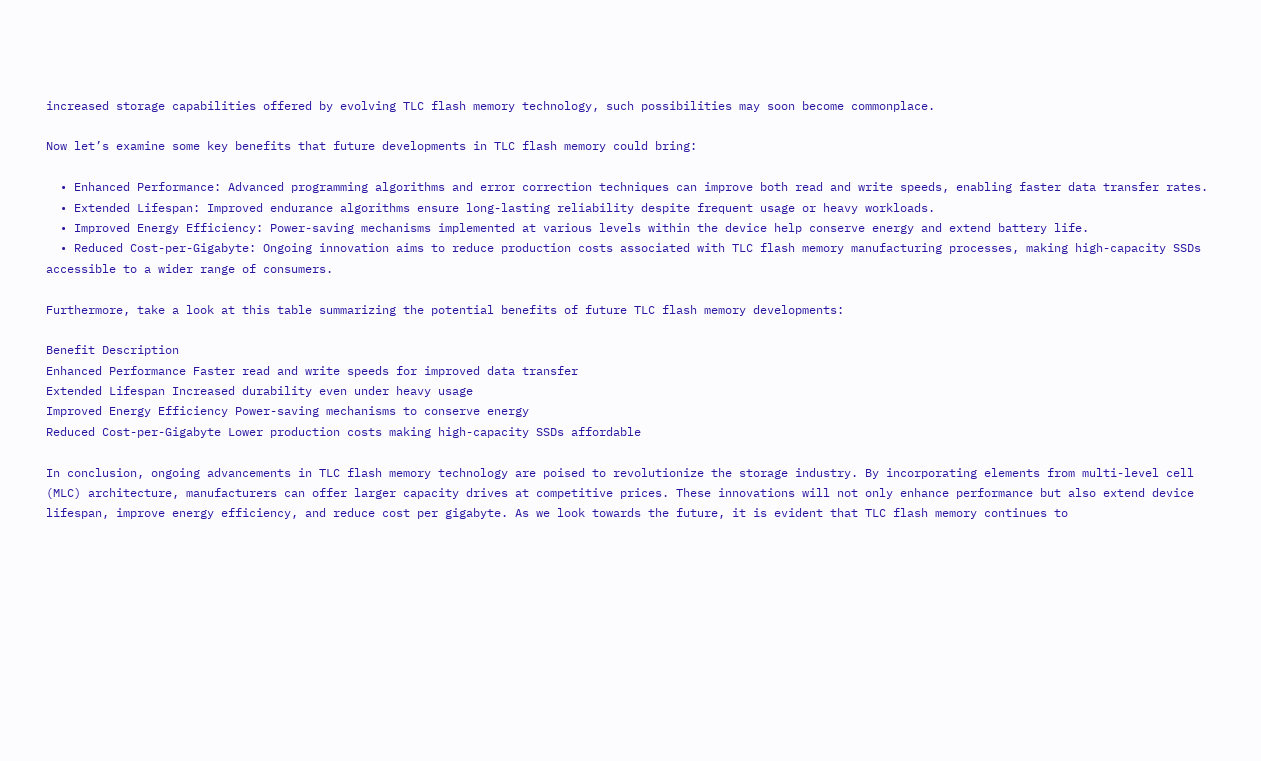increased storage capabilities offered by evolving TLC flash memory technology, such possibilities may soon become commonplace.

Now let’s examine some key benefits that future developments in TLC flash memory could bring:

  • Enhanced Performance: Advanced programming algorithms and error correction techniques can improve both read and write speeds, enabling faster data transfer rates.
  • Extended Lifespan: Improved endurance algorithms ensure long-lasting reliability despite frequent usage or heavy workloads.
  • Improved Energy Efficiency: Power-saving mechanisms implemented at various levels within the device help conserve energy and extend battery life.
  • Reduced Cost-per-Gigabyte: Ongoing innovation aims to reduce production costs associated with TLC flash memory manufacturing processes, making high-capacity SSDs accessible to a wider range of consumers.

Furthermore, take a look at this table summarizing the potential benefits of future TLC flash memory developments:

Benefit Description
Enhanced Performance Faster read and write speeds for improved data transfer
Extended Lifespan Increased durability even under heavy usage
Improved Energy Efficiency Power-saving mechanisms to conserve energy
Reduced Cost-per-Gigabyte Lower production costs making high-capacity SSDs affordable

In conclusion, ongoing advancements in TLC flash memory technology are poised to revolutionize the storage industry. By incorporating elements from multi-level cell (MLC) architecture, manufacturers can offer larger capacity drives at competitive prices. These innovations will not only enhance performance but also extend device lifespan, improve energy efficiency, and reduce cost per gigabyte. As we look towards the future, it is evident that TLC flash memory continues to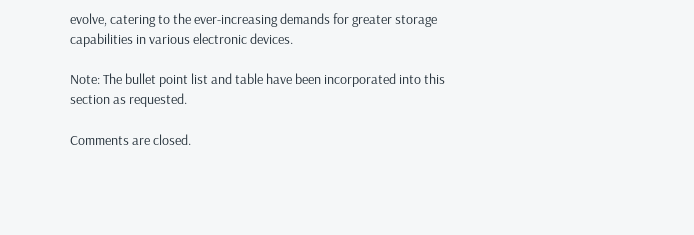evolve, catering to the ever-increasing demands for greater storage capabilities in various electronic devices.

Note: The bullet point list and table have been incorporated into this section as requested.

Comments are closed.